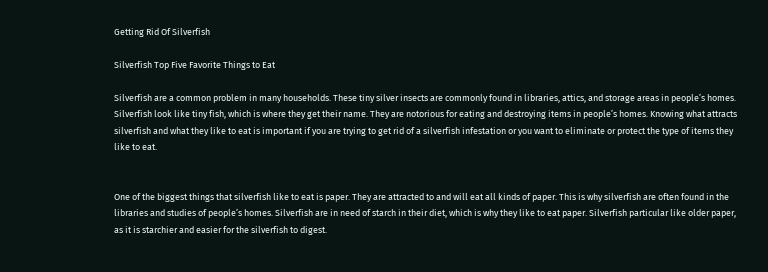Getting Rid Of Silverfish

Silverfish Top Five Favorite Things to Eat

Silverfish are a common problem in many households. These tiny silver insects are commonly found in libraries, attics, and storage areas in people’s homes. Silverfish look like tiny fish, which is where they get their name. They are notorious for eating and destroying items in people’s homes. Knowing what attracts silverfish and what they like to eat is important if you are trying to get rid of a silverfish infestation or you want to eliminate or protect the type of items they like to eat.


One of the biggest things that silverfish like to eat is paper. They are attracted to and will eat all kinds of paper. This is why silverfish are often found in the libraries and studies of people’s homes. Silverfish are in need of starch in their diet, which is why they like to eat paper. Silverfish particular like older paper, as it is starchier and easier for the silverfish to digest.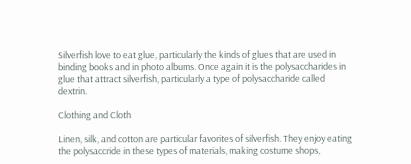Silverfish love to eat glue, particularly the kinds of glues that are used in binding books and in photo albums. Once again it is the polysaccharides in glue that attract silverfish, particularly a type of polysaccharide called dextrin.

Clothing and Cloth

Linen, silk, and cotton are particular favorites of silverfish. They enjoy eating the polysaccride in these types of materials, making costume shops,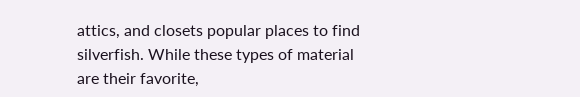attics, and closets popular places to find silverfish. While these types of material are their favorite,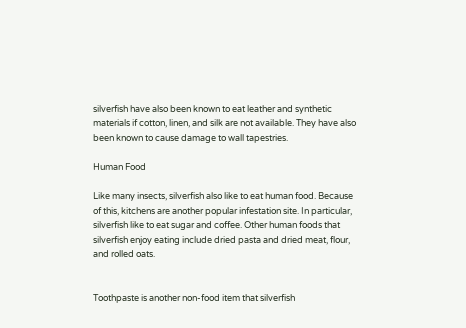silverfish have also been known to eat leather and synthetic materials if cotton, linen, and silk are not available. They have also been known to cause damage to wall tapestries.

Human Food

Like many insects, silverfish also like to eat human food. Because of this, kitchens are another popular infestation site. In particular, silverfish like to eat sugar and coffee. Other human foods that silverfish enjoy eating include dried pasta and dried meat, flour, and rolled oats.


Toothpaste is another non-food item that silverfish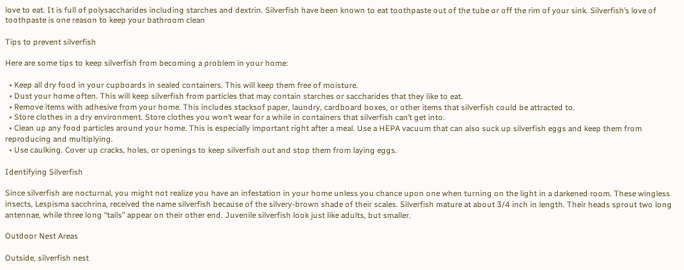love to eat. It is full of polysaccharides including starches and dextrin. Silverfish have been known to eat toothpaste out of the tube or off the rim of your sink. Silverfish’s love of toothpaste is one reason to keep your bathroom clean

Tips to prevent silverfish

Here are some tips to keep silverfish from becoming a problem in your home:

  • Keep all dry food in your cupboards in sealed containers. This will keep them free of moisture.
  • Dust your home often. This will keep silverfish from particles that may contain starches or saccharides that they like to eat.
  • Remove items with adhesive from your home. This includes stacksof paper, laundry, cardboard boxes, or other items that silverfish could be attracted to.
  • Store clothes in a dry environment. Store clothes you won’t wear for a while in containers that silverfish can’t get into.
  • Clean up any food particles around your home. This is especially important right after a meal. Use a HEPA vacuum that can also suck up silverfish eggs and keep them from reproducing and multiplying.
  • Use caulking. Cover up cracks, holes, or openings to keep silverfish out and stop them from laying eggs.

Identifying Silverfish

Since silverfish are nocturnal, you might not realize you have an infestation in your home unless you chance upon one when turning on the light in a darkened room. These wingless insects, Lespisma sacchrina, received the name silverfish because of the silvery-brown shade of their scales. Silverfish mature at about 3/4 inch in length. Their heads sprout two long antennae, while three long “tails” appear on their other end. Juvenile silverfish look just like adults, but smaller.

Outdoor Nest Areas

Outside, silverfish nest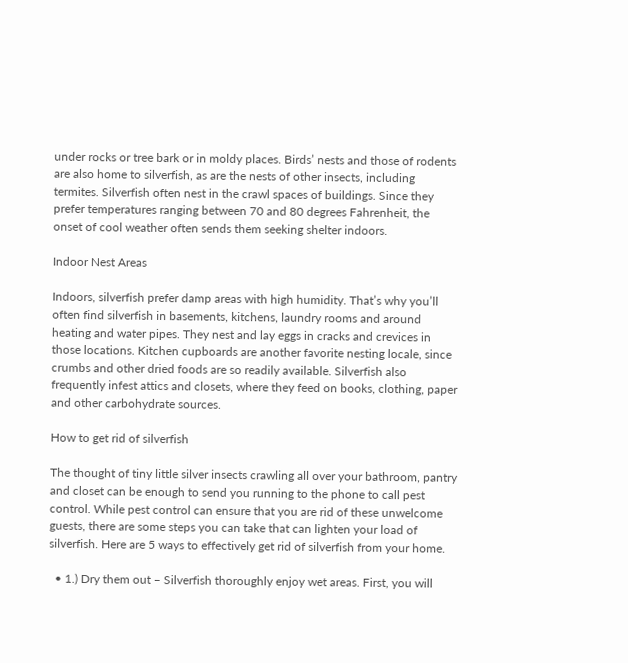under rocks or tree bark or in moldy places. Birds’ nests and those of rodents are also home to silverfish, as are the nests of other insects, including termites. Silverfish often nest in the crawl spaces of buildings. Since they prefer temperatures ranging between 70 and 80 degrees Fahrenheit, the onset of cool weather often sends them seeking shelter indoors.

Indoor Nest Areas

Indoors, silverfish prefer damp areas with high humidity. That’s why you’ll often find silverfish in basements, kitchens, laundry rooms and around heating and water pipes. They nest and lay eggs in cracks and crevices in those locations. Kitchen cupboards are another favorite nesting locale, since crumbs and other dried foods are so readily available. Silverfish also frequently infest attics and closets, where they feed on books, clothing, paper and other carbohydrate sources.

How to get rid of silverfish

The thought of tiny little silver insects crawling all over your bathroom, pantry and closet can be enough to send you running to the phone to call pest control. While pest control can ensure that you are rid of these unwelcome guests, there are some steps you can take that can lighten your load of silverfish. Here are 5 ways to effectively get rid of silverfish from your home.

  • 1.) Dry them out – Silverfish thoroughly enjoy wet areas. First, you will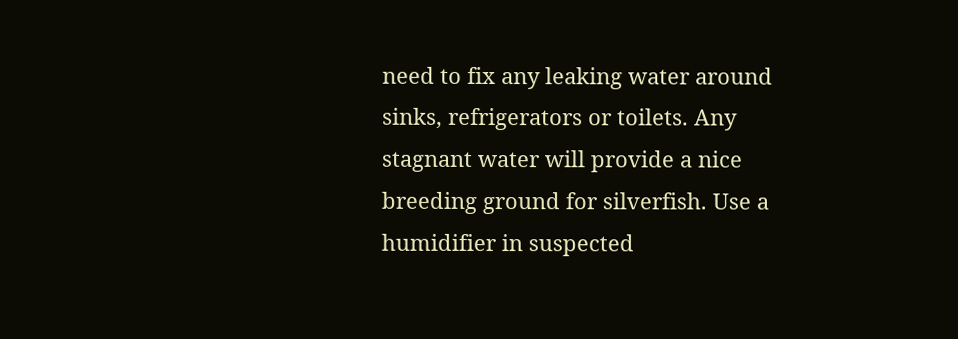need to fix any leaking water around sinks, refrigerators or toilets. Any stagnant water will provide a nice breeding ground for silverfish. Use a humidifier in suspected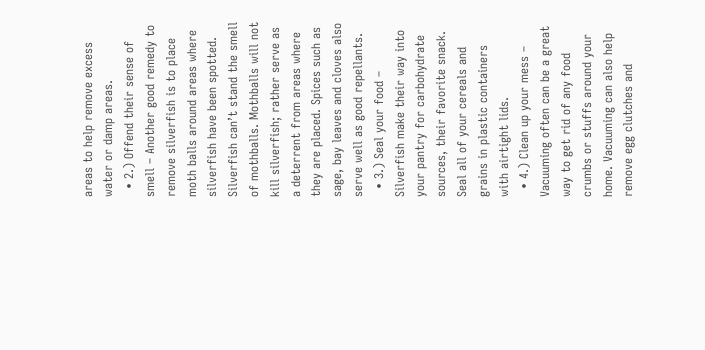areas to help remove excess water or damp areas.
  • 2.) Offend their sense of smell – Another good remedy to remove silverfish is to place moth balls around areas where silverfish have been spotted. Silverfish can’t stand the smell of mothballs. Mothballs will not kill silverfish; rather serve as a deterrent from areas where they are placed. Spices such as sage, bay leaves and cloves also serve well as good repellants.
  • 3.) Seal your food – Silverfish make their way into your pantry for carbohydrate sources, their favorite snack. Seal all of your cereals and grains in plastic containers with airtight lids.
  • 4.) Clean up your mess – Vacuuming often can be a great way to get rid of any food crumbs or stuffs around your home. Vacuuming can also help remove egg clutches and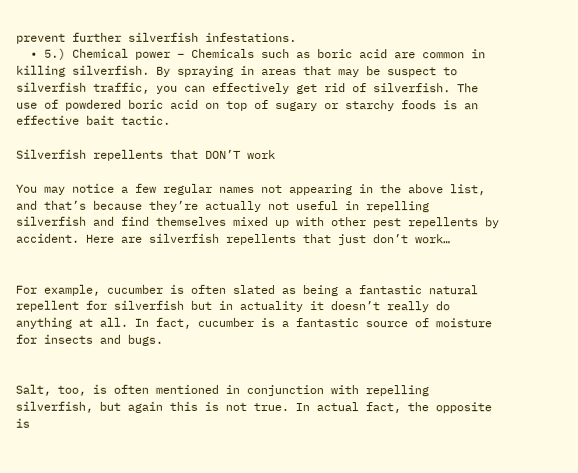prevent further silverfish infestations.
  • 5.) Chemical power – Chemicals such as boric acid are common in killing silverfish. By spraying in areas that may be suspect to silverfish traffic, you can effectively get rid of silverfish. The use of powdered boric acid on top of sugary or starchy foods is an effective bait tactic.

Silverfish repellents that DON’T work

You may notice a few regular names not appearing in the above list, and that’s because they’re actually not useful in repelling silverfish and find themselves mixed up with other pest repellents by accident. Here are silverfish repellents that just don’t work…


For example, cucumber is often slated as being a fantastic natural repellent for silverfish but in actuality it doesn’t really do anything at all. In fact, cucumber is a fantastic source of moisture for insects and bugs.


Salt, too, is often mentioned in conjunction with repelling silverfish, but again this is not true. In actual fact, the opposite is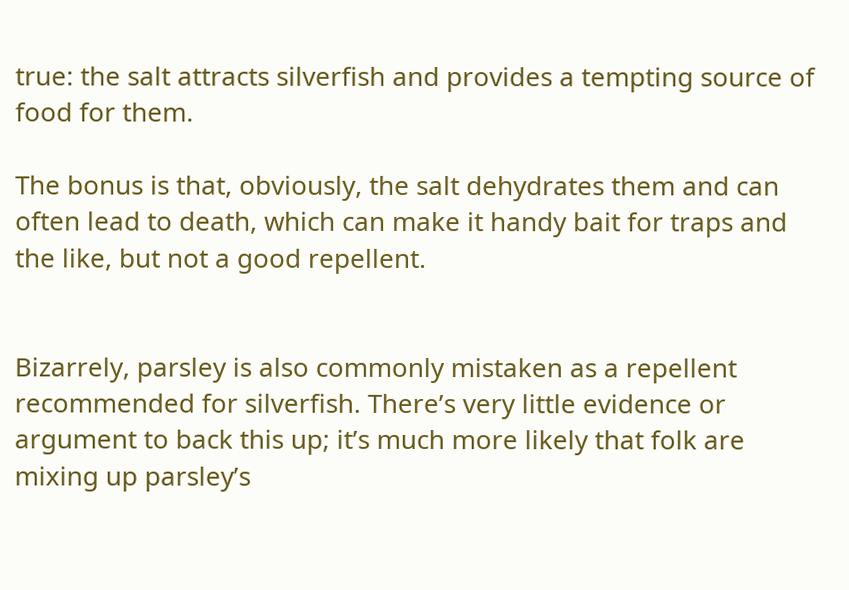true: the salt attracts silverfish and provides a tempting source of food for them.

The bonus is that, obviously, the salt dehydrates them and can often lead to death, which can make it handy bait for traps and the like, but not a good repellent.


Bizarrely, parsley is also commonly mistaken as a repellent recommended for silverfish. There’s very little evidence or argument to back this up; it’s much more likely that folk are mixing up parsley’s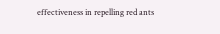effectiveness in repelling red ants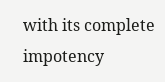with its complete impotency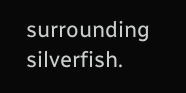surrounding silverfish.